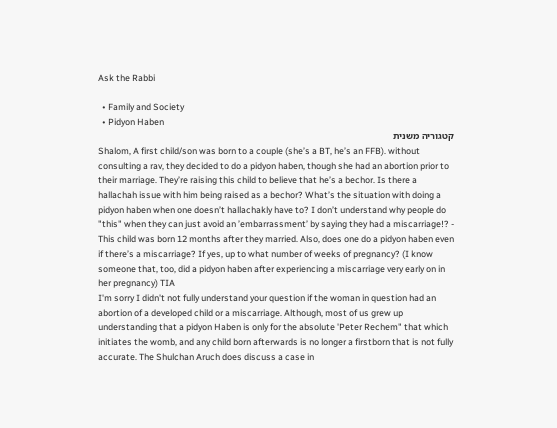Ask the Rabbi

  • Family and Society
  • Pidyon Haben
קטגוריה משנית
Shalom, A first child/son was born to a couple (she’s a BT, he’s an FFB). without consulting a rav, they decided to do a pidyon haben, though she had an abortion prior to their marriage. They’re raising this child to believe that he’s a bechor. Is there a hallachah issue with him being raised as a bechor? What’s the situation with doing a pidyon haben when one doesn’t hallachakly have to? I don’t understand why people do "this" when they can just avoid an ’embarrassment’ by saying they had a miscarriage!? - This child was born 12 months after they married. Also, does one do a pidyon haben even if there’s a miscarriage? If yes, up to what number of weeks of pregnancy? (I know someone that, too, did a pidyon haben after experiencing a miscarriage very early on in her pregnancy) TIA
I'm sorry I didn't not fully understand your question if the woman in question had an abortion of a developed child or a miscarriage. Although, most of us grew up understanding that a pidyon Haben is only for the absolute 'Peter Rechem" that which initiates the womb, and any child born afterwards is no longer a firstborn that is not fully accurate. The Shulchan Aruch does discuss a case in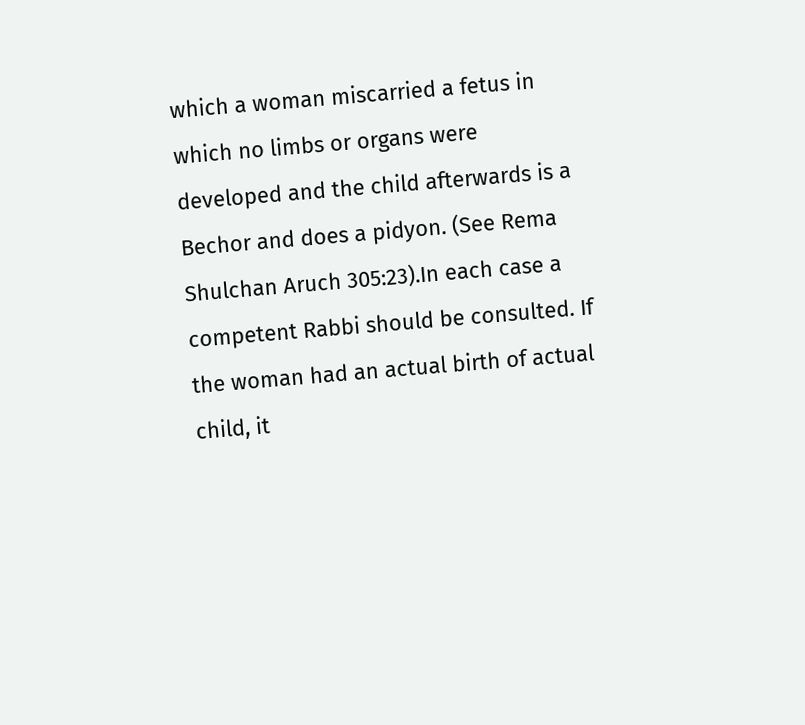which a woman miscarried a fetus in which no limbs or organs were developed and the child afterwards is a Bechor and does a pidyon. (See Rema Shulchan Aruch 305:23).In each case a competent Rabbi should be consulted. If the woman had an actual birth of actual child, it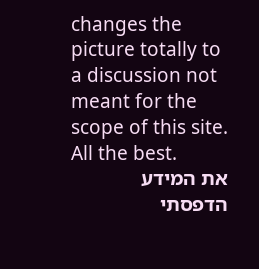changes the picture totally to a discussion not meant for the scope of this site. All the best.
את המידע הדפסתי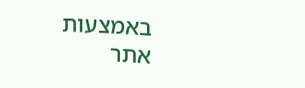באמצעות אתר